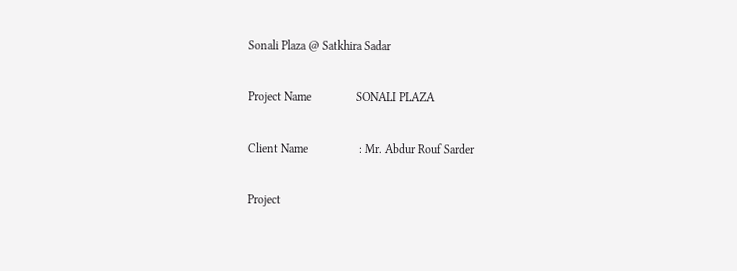Sonali Plaza @ Satkhira Sadar

Project Name               SONALI PLAZA

Client Name                 : Mr. Abdur Rouf Sarder

Project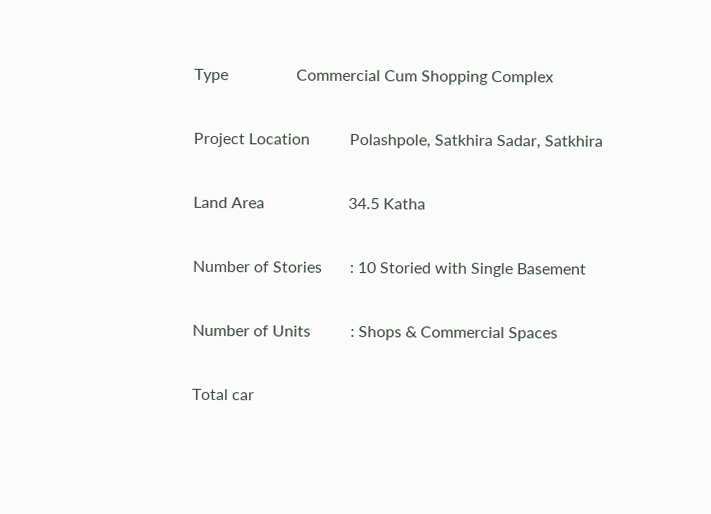Type                 Commercial Cum Shopping Complex

Project Location          Polashpole, Satkhira Sadar, Satkhira

Land Area                     34.5 Katha

Number of Stories       : 10 Storied with Single Basement

Number of Units          : Shops & Commercial Spaces

Total car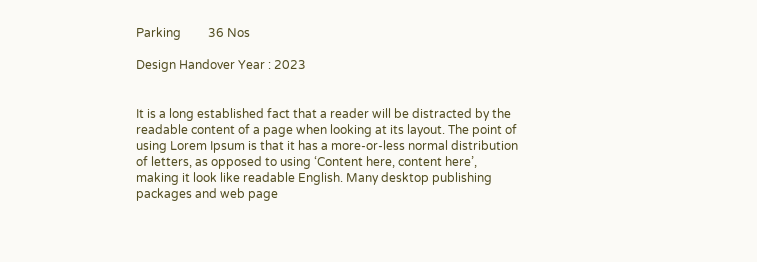Parking         36 Nos

Design Handover Year : 2023


It is a long established fact that a reader will be distracted by the readable content of a page when looking at its layout. The point of using Lorem Ipsum is that it has a more-or-less normal distribution of letters, as opposed to using ‘Content here, content here’, making it look like readable English. Many desktop publishing packages and web page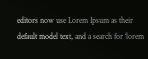editors now use Lorem Ipsum as their default model text, and a search for ‘lorem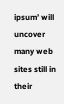ipsum’ will uncover many web sites still in their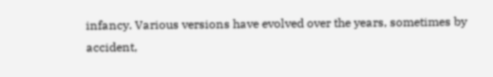infancy. Various versions have evolved over the years, sometimes by accident,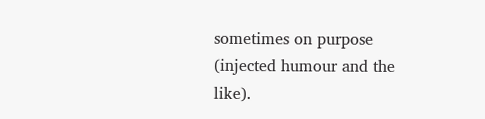sometimes on purpose (injected humour and the like).